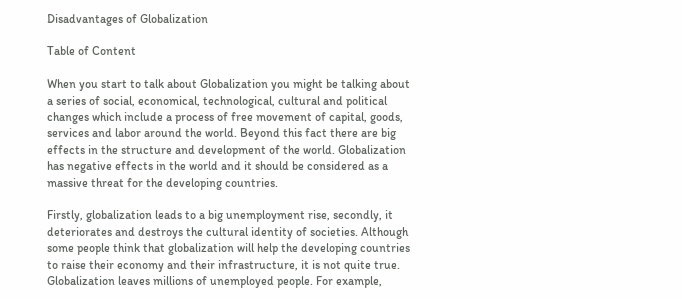Disadvantages of Globalization

Table of Content

When you start to talk about Globalization you might be talking about a series of social, economical, technological, cultural and political changes which include a process of free movement of capital, goods, services and labor around the world. Beyond this fact there are big effects in the structure and development of the world. Globalization has negative effects in the world and it should be considered as a massive threat for the developing countries.

Firstly, globalization leads to a big unemployment rise, secondly, it deteriorates and destroys the cultural identity of societies. Although some people think that globalization will help the developing countries to raise their economy and their infrastructure, it is not quite true. Globalization leaves millions of unemployed people. For example,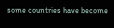some countries have become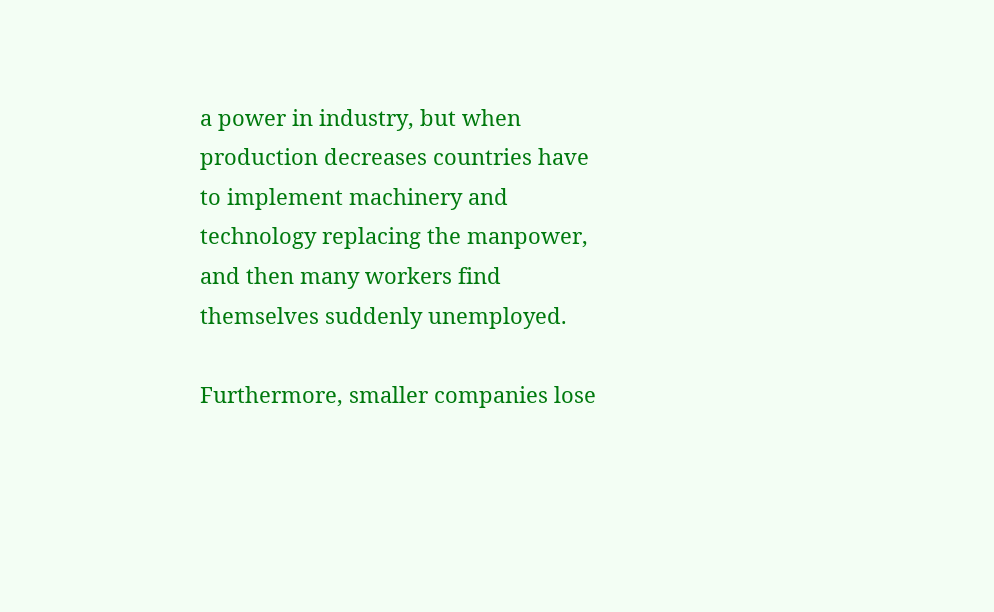a power in industry, but when production decreases countries have to implement machinery and technology replacing the manpower, and then many workers find themselves suddenly unemployed.

Furthermore, smaller companies lose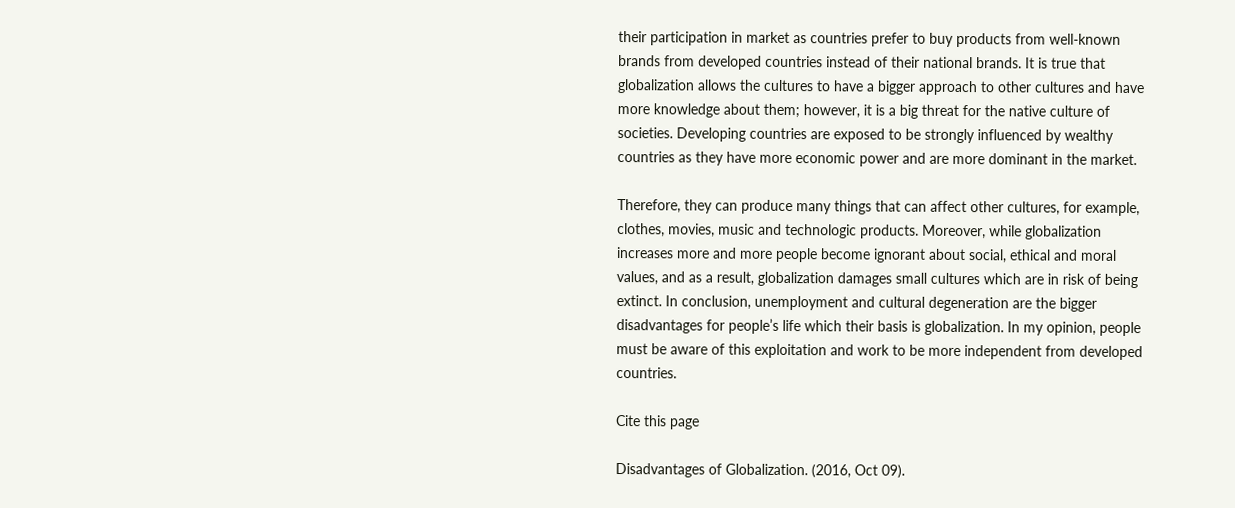their participation in market as countries prefer to buy products from well-known brands from developed countries instead of their national brands. It is true that globalization allows the cultures to have a bigger approach to other cultures and have more knowledge about them; however, it is a big threat for the native culture of societies. Developing countries are exposed to be strongly influenced by wealthy countries as they have more economic power and are more dominant in the market.

Therefore, they can produce many things that can affect other cultures, for example, clothes, movies, music and technologic products. Moreover, while globalization increases more and more people become ignorant about social, ethical and moral values, and as a result, globalization damages small cultures which are in risk of being extinct. In conclusion, unemployment and cultural degeneration are the bigger disadvantages for people’s life which their basis is globalization. In my opinion, people must be aware of this exploitation and work to be more independent from developed countries.

Cite this page

Disadvantages of Globalization. (2016, Oct 09).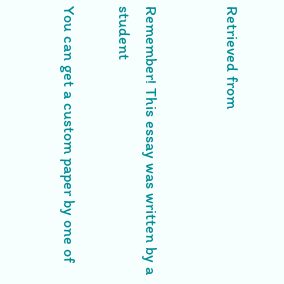Retrieved from


Remember! This essay was written by a student

You can get a custom paper by one of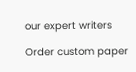our expert writers

Order custom paper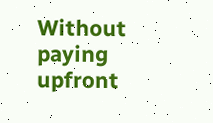Without paying upfront